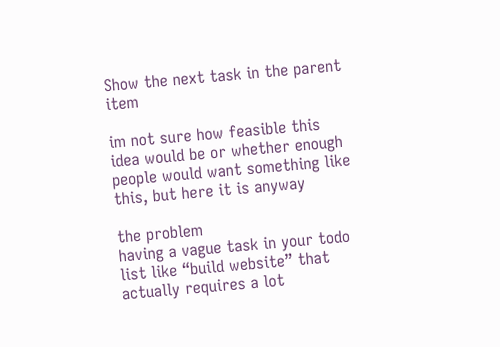Show the next task in the parent item

im not sure how feasible this idea would be or whether enough people would want something like this, but here it is anyway

the problem
having a vague task in your todo list like “build website” that actually requires a lot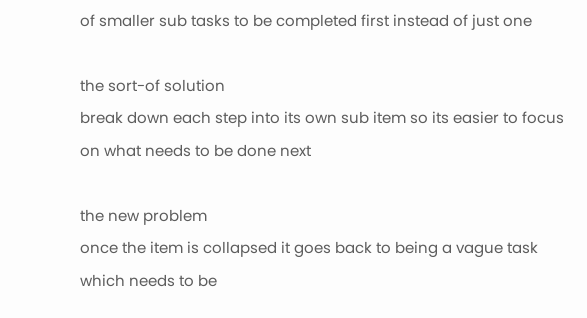of smaller sub tasks to be completed first instead of just one

the sort-of solution
break down each step into its own sub item so its easier to focus on what needs to be done next

the new problem
once the item is collapsed it goes back to being a vague task which needs to be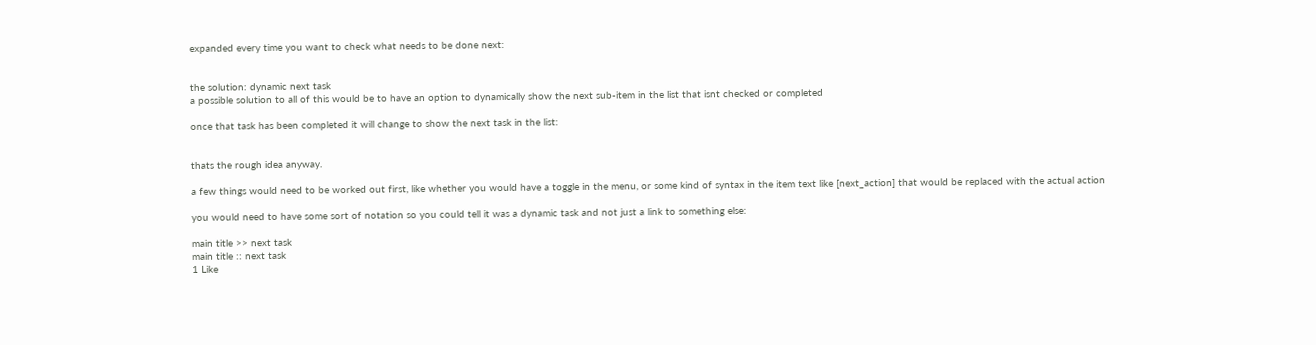expanded every time you want to check what needs to be done next:


the solution: dynamic next task
a possible solution to all of this would be to have an option to dynamically show the next sub-item in the list that isnt checked or completed

once that task has been completed it will change to show the next task in the list:


thats the rough idea anyway.

a few things would need to be worked out first, like whether you would have a toggle in the menu, or some kind of syntax in the item text like [next_action] that would be replaced with the actual action

you would need to have some sort of notation so you could tell it was a dynamic task and not just a link to something else:

main title >> next task
main title :: next task
1 Like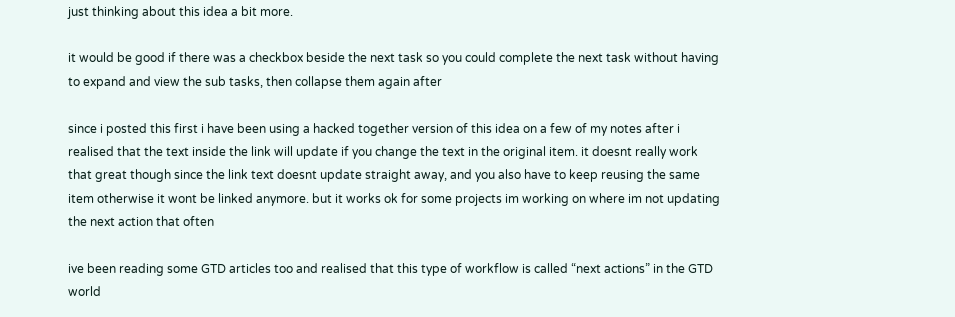just thinking about this idea a bit more.

it would be good if there was a checkbox beside the next task so you could complete the next task without having to expand and view the sub tasks, then collapse them again after

since i posted this first i have been using a hacked together version of this idea on a few of my notes after i realised that the text inside the link will update if you change the text in the original item. it doesnt really work that great though since the link text doesnt update straight away, and you also have to keep reusing the same item otherwise it wont be linked anymore. but it works ok for some projects im working on where im not updating the next action that often

ive been reading some GTD articles too and realised that this type of workflow is called “next actions” in the GTD world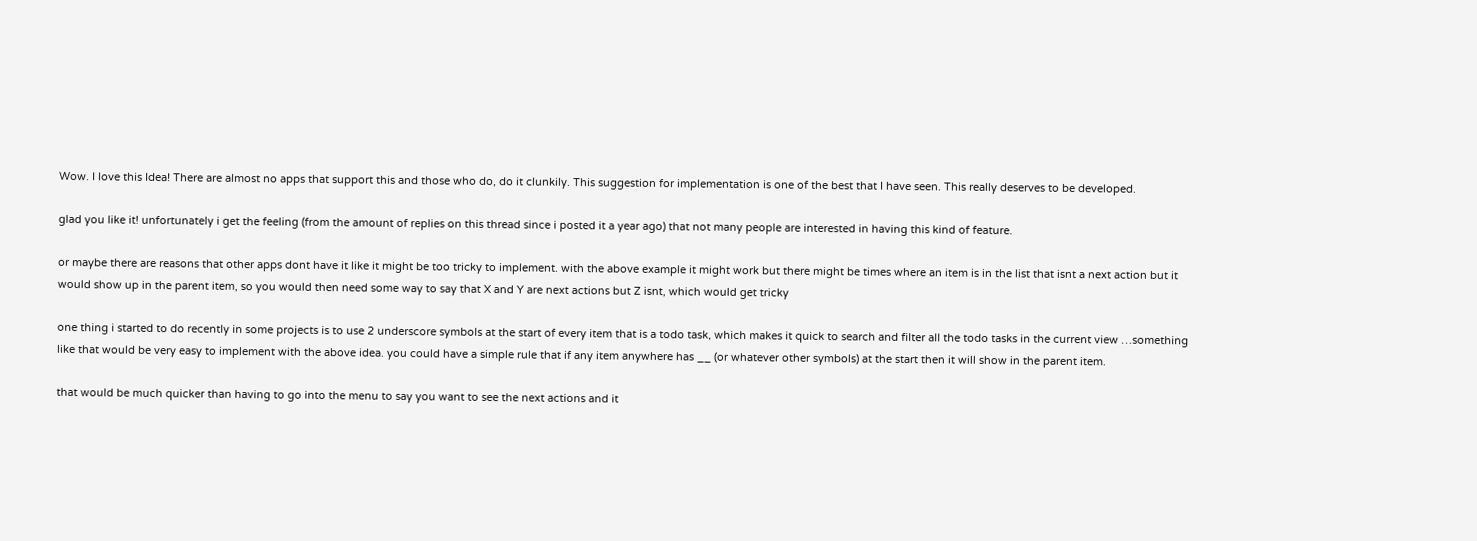Wow. I love this Idea! There are almost no apps that support this and those who do, do it clunkily. This suggestion for implementation is one of the best that I have seen. This really deserves to be developed.

glad you like it! unfortunately i get the feeling (from the amount of replies on this thread since i posted it a year ago) that not many people are interested in having this kind of feature.

or maybe there are reasons that other apps dont have it like it might be too tricky to implement. with the above example it might work but there might be times where an item is in the list that isnt a next action but it would show up in the parent item, so you would then need some way to say that X and Y are next actions but Z isnt, which would get tricky

one thing i started to do recently in some projects is to use 2 underscore symbols at the start of every item that is a todo task, which makes it quick to search and filter all the todo tasks in the current view …something like that would be very easy to implement with the above idea. you could have a simple rule that if any item anywhere has __ (or whatever other symbols) at the start then it will show in the parent item.

that would be much quicker than having to go into the menu to say you want to see the next actions and it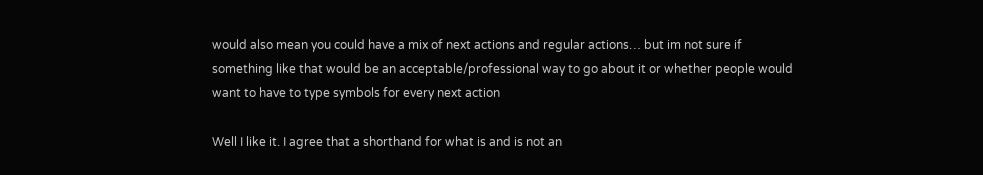would also mean you could have a mix of next actions and regular actions… but im not sure if something like that would be an acceptable/professional way to go about it or whether people would want to have to type symbols for every next action

Well I like it. I agree that a shorthand for what is and is not an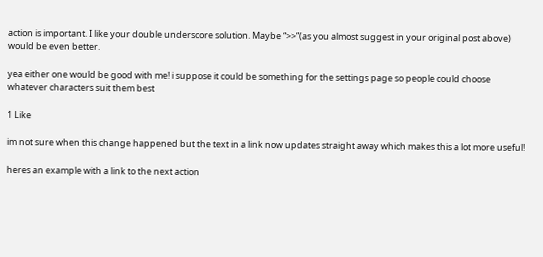action is important. I like your double underscore solution. Maybe “>>”(as you almost suggest in your original post above) would be even better.

yea either one would be good with me! i suppose it could be something for the settings page so people could choose whatever characters suit them best

1 Like

im not sure when this change happened but the text in a link now updates straight away which makes this a lot more useful!

heres an example with a link to the next action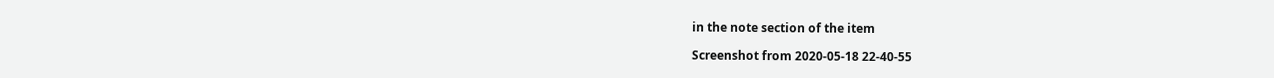in the note section of the item

Screenshot from 2020-05-18 22-40-55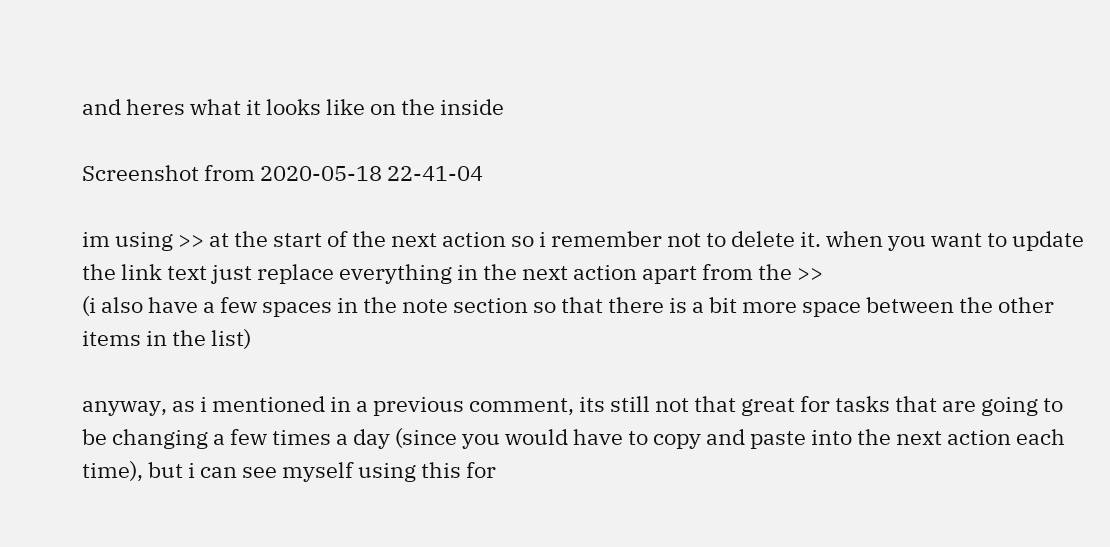and heres what it looks like on the inside

Screenshot from 2020-05-18 22-41-04

im using >> at the start of the next action so i remember not to delete it. when you want to update the link text just replace everything in the next action apart from the >>
(i also have a few spaces in the note section so that there is a bit more space between the other items in the list)

anyway, as i mentioned in a previous comment, its still not that great for tasks that are going to be changing a few times a day (since you would have to copy and paste into the next action each time), but i can see myself using this for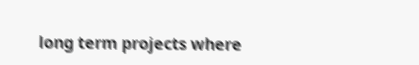long term projects where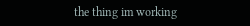the thing im working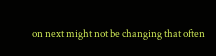on next might not be changing that often